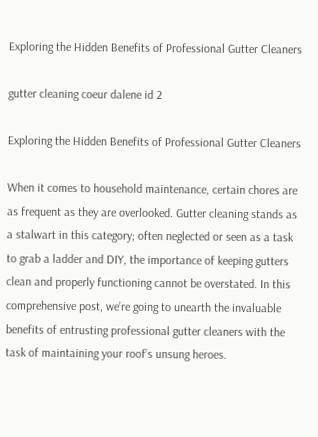Exploring the Hidden Benefits of Professional Gutter Cleaners

gutter cleaning coeur dalene id 2

Exploring the Hidden Benefits of Professional Gutter Cleaners

When it comes to household maintenance, certain chores are as frequent as they are overlooked. Gutter cleaning stands as a stalwart in this category; often neglected or seen as a task to grab a ladder and DIY, the importance of keeping gutters clean and properly functioning cannot be overstated. In this comprehensive post, we’re going to unearth the invaluable benefits of entrusting professional gutter cleaners with the task of maintaining your roof’s unsung heroes.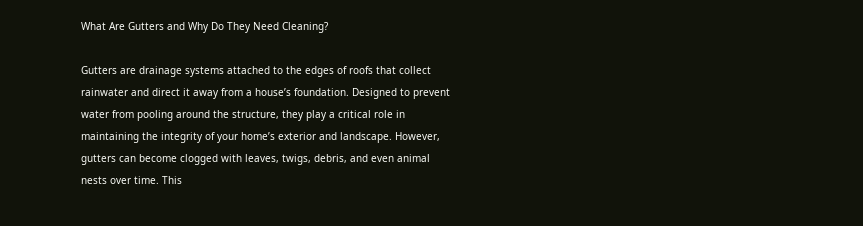What Are Gutters and Why Do They Need Cleaning?

Gutters are drainage systems attached to the edges of roofs that collect rainwater and direct it away from a house’s foundation. Designed to prevent water from pooling around the structure, they play a critical role in maintaining the integrity of your home’s exterior and landscape. However, gutters can become clogged with leaves, twigs, debris, and even animal nests over time. This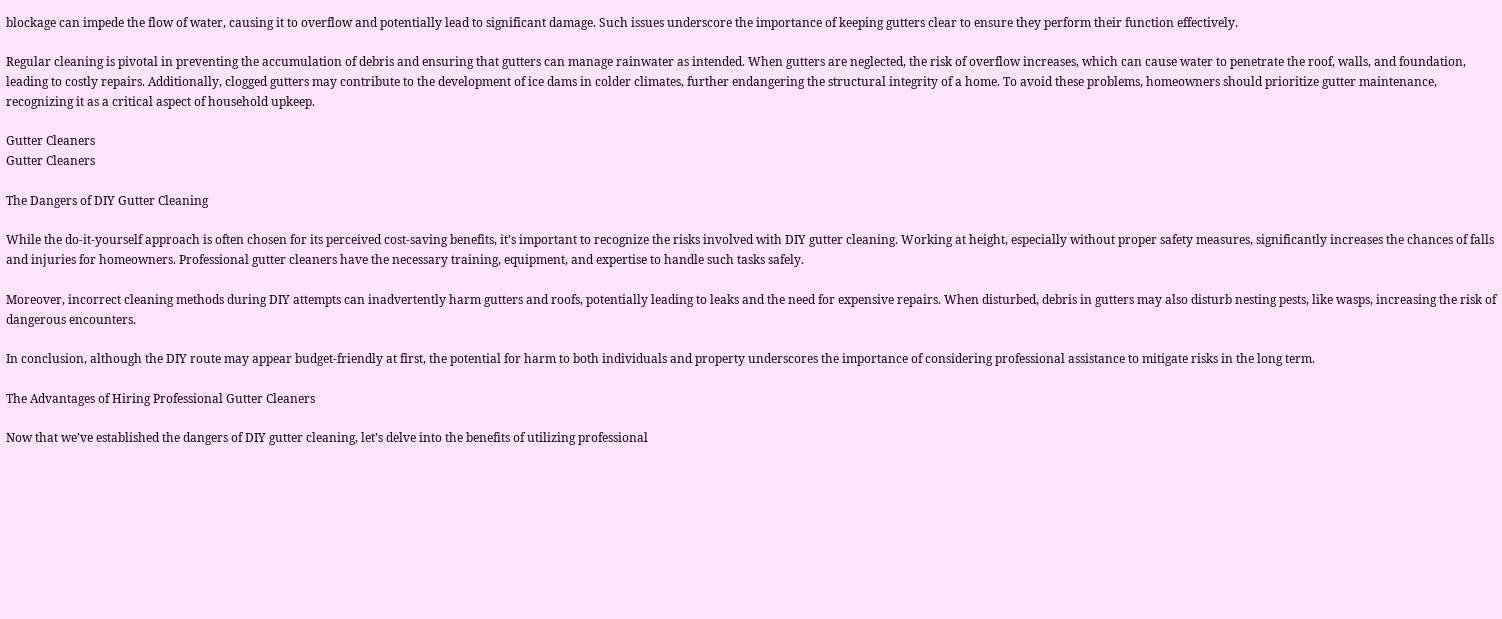blockage can impede the flow of water, causing it to overflow and potentially lead to significant damage. Such issues underscore the importance of keeping gutters clear to ensure they perform their function effectively.

Regular cleaning is pivotal in preventing the accumulation of debris and ensuring that gutters can manage rainwater as intended. When gutters are neglected, the risk of overflow increases, which can cause water to penetrate the roof, walls, and foundation, leading to costly repairs. Additionally, clogged gutters may contribute to the development of ice dams in colder climates, further endangering the structural integrity of a home. To avoid these problems, homeowners should prioritize gutter maintenance, recognizing it as a critical aspect of household upkeep.

Gutter Cleaners
Gutter Cleaners

The Dangers of DIY Gutter Cleaning

While the do-it-yourself approach is often chosen for its perceived cost-saving benefits, it’s important to recognize the risks involved with DIY gutter cleaning. Working at height, especially without proper safety measures, significantly increases the chances of falls and injuries for homeowners. Professional gutter cleaners have the necessary training, equipment, and expertise to handle such tasks safely.

Moreover, incorrect cleaning methods during DIY attempts can inadvertently harm gutters and roofs, potentially leading to leaks and the need for expensive repairs. When disturbed, debris in gutters may also disturb nesting pests, like wasps, increasing the risk of dangerous encounters.

In conclusion, although the DIY route may appear budget-friendly at first, the potential for harm to both individuals and property underscores the importance of considering professional assistance to mitigate risks in the long term.

The Advantages of Hiring Professional Gutter Cleaners

Now that we’ve established the dangers of DIY gutter cleaning, let’s delve into the benefits of utilizing professional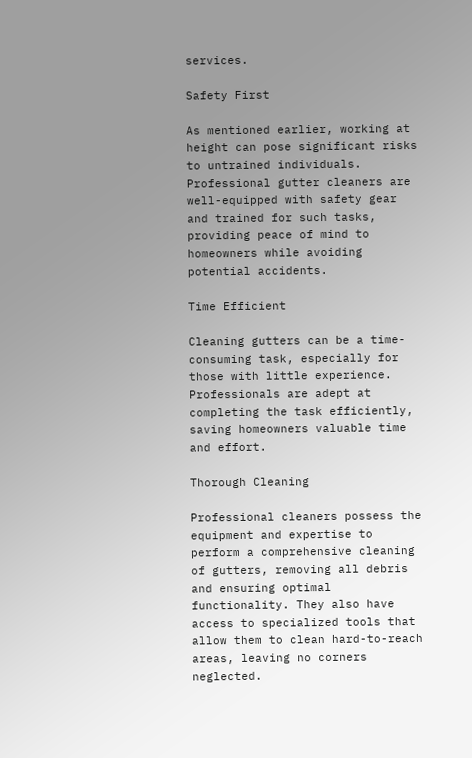services.

Safety First

As mentioned earlier, working at height can pose significant risks to untrained individuals. Professional gutter cleaners are well-equipped with safety gear and trained for such tasks, providing peace of mind to homeowners while avoiding potential accidents.

Time Efficient

Cleaning gutters can be a time-consuming task, especially for those with little experience. Professionals are adept at completing the task efficiently, saving homeowners valuable time and effort.

Thorough Cleaning

Professional cleaners possess the equipment and expertise to perform a comprehensive cleaning of gutters, removing all debris and ensuring optimal functionality. They also have access to specialized tools that allow them to clean hard-to-reach areas, leaving no corners neglected.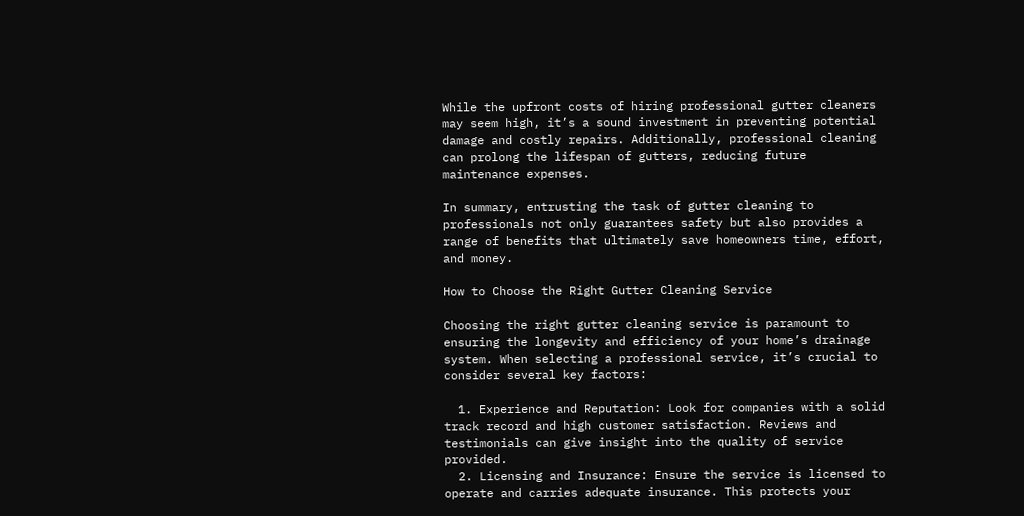While the upfront costs of hiring professional gutter cleaners may seem high, it’s a sound investment in preventing potential damage and costly repairs. Additionally, professional cleaning can prolong the lifespan of gutters, reducing future maintenance expenses.

In summary, entrusting the task of gutter cleaning to professionals not only guarantees safety but also provides a range of benefits that ultimately save homeowners time, effort, and money.

How to Choose the Right Gutter Cleaning Service

Choosing the right gutter cleaning service is paramount to ensuring the longevity and efficiency of your home’s drainage system. When selecting a professional service, it’s crucial to consider several key factors:

  1. Experience and Reputation: Look for companies with a solid track record and high customer satisfaction. Reviews and testimonials can give insight into the quality of service provided.
  2. Licensing and Insurance: Ensure the service is licensed to operate and carries adequate insurance. This protects your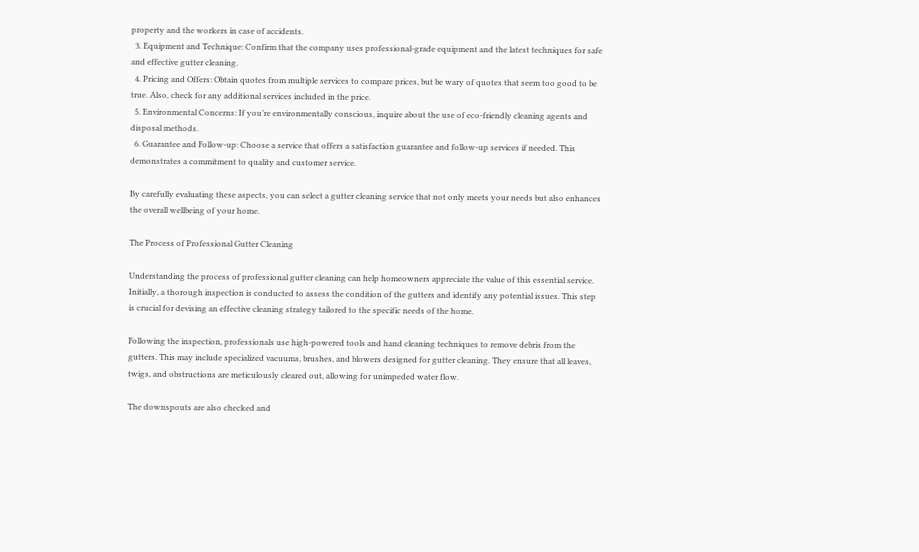property and the workers in case of accidents.
  3. Equipment and Technique: Confirm that the company uses professional-grade equipment and the latest techniques for safe and effective gutter cleaning.
  4. Pricing and Offers: Obtain quotes from multiple services to compare prices, but be wary of quotes that seem too good to be true. Also, check for any additional services included in the price.
  5. Environmental Concerns: If you’re environmentally conscious, inquire about the use of eco-friendly cleaning agents and disposal methods.
  6. Guarantee and Follow-up: Choose a service that offers a satisfaction guarantee and follow-up services if needed. This demonstrates a commitment to quality and customer service.

By carefully evaluating these aspects, you can select a gutter cleaning service that not only meets your needs but also enhances the overall wellbeing of your home.

The Process of Professional Gutter Cleaning

Understanding the process of professional gutter cleaning can help homeowners appreciate the value of this essential service. Initially, a thorough inspection is conducted to assess the condition of the gutters and identify any potential issues. This step is crucial for devising an effective cleaning strategy tailored to the specific needs of the home.

Following the inspection, professionals use high-powered tools and hand cleaning techniques to remove debris from the gutters. This may include specialized vacuums, brushes, and blowers designed for gutter cleaning. They ensure that all leaves, twigs, and obstructions are meticulously cleared out, allowing for unimpeded water flow.

The downspouts are also checked and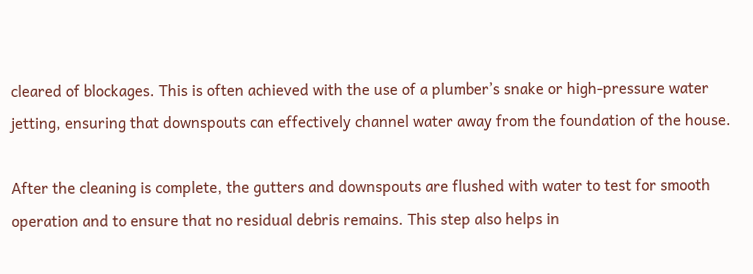cleared of blockages. This is often achieved with the use of a plumber’s snake or high-pressure water jetting, ensuring that downspouts can effectively channel water away from the foundation of the house.

After the cleaning is complete, the gutters and downspouts are flushed with water to test for smooth operation and to ensure that no residual debris remains. This step also helps in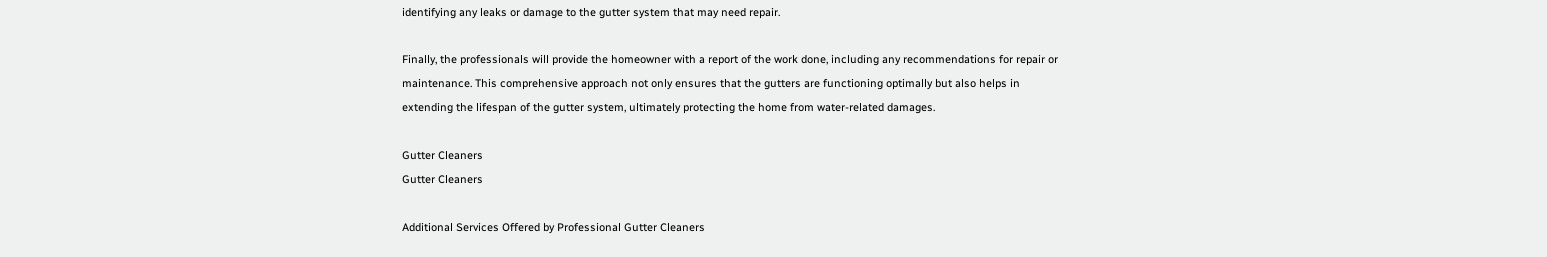identifying any leaks or damage to the gutter system that may need repair.

Finally, the professionals will provide the homeowner with a report of the work done, including any recommendations for repair or maintenance. This comprehensive approach not only ensures that the gutters are functioning optimally but also helps in extending the lifespan of the gutter system, ultimately protecting the home from water-related damages.

Gutter Cleaners
Gutter Cleaners

Additional Services Offered by Professional Gutter Cleaners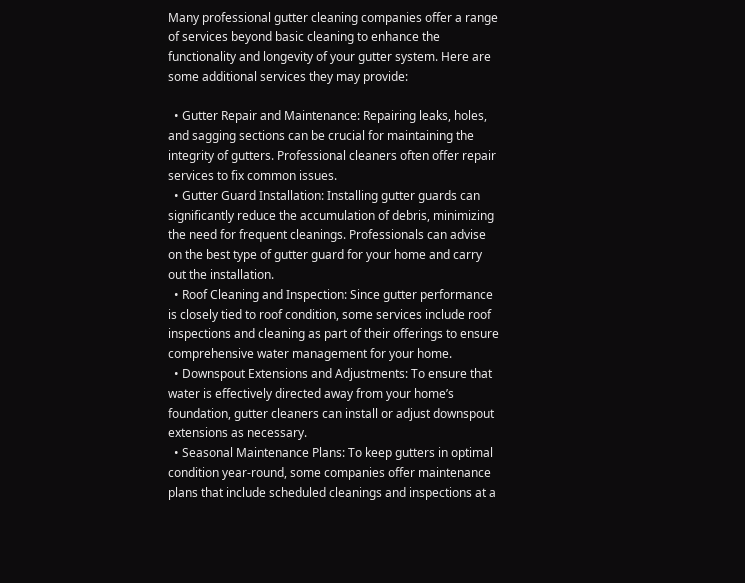Many professional gutter cleaning companies offer a range of services beyond basic cleaning to enhance the functionality and longevity of your gutter system. Here are some additional services they may provide:

  • Gutter Repair and Maintenance: Repairing leaks, holes, and sagging sections can be crucial for maintaining the integrity of gutters. Professional cleaners often offer repair services to fix common issues.
  • Gutter Guard Installation: Installing gutter guards can significantly reduce the accumulation of debris, minimizing the need for frequent cleanings. Professionals can advise on the best type of gutter guard for your home and carry out the installation.
  • Roof Cleaning and Inspection: Since gutter performance is closely tied to roof condition, some services include roof inspections and cleaning as part of their offerings to ensure comprehensive water management for your home.
  • Downspout Extensions and Adjustments: To ensure that water is effectively directed away from your home’s foundation, gutter cleaners can install or adjust downspout extensions as necessary.
  • Seasonal Maintenance Plans: To keep gutters in optimal condition year-round, some companies offer maintenance plans that include scheduled cleanings and inspections at a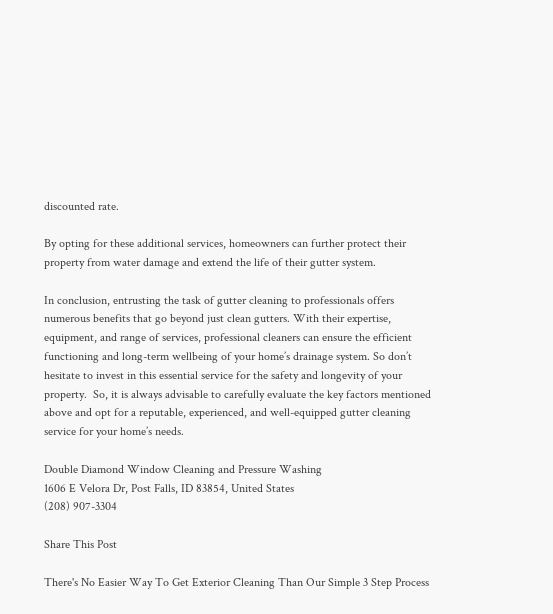discounted rate.

By opting for these additional services, homeowners can further protect their property from water damage and extend the life of their gutter system.

In conclusion, entrusting the task of gutter cleaning to professionals offers numerous benefits that go beyond just clean gutters. With their expertise, equipment, and range of services, professional cleaners can ensure the efficient functioning and long-term wellbeing of your home’s drainage system. So don’t hesitate to invest in this essential service for the safety and longevity of your property.  So, it is always advisable to carefully evaluate the key factors mentioned above and opt for a reputable, experienced, and well-equipped gutter cleaning service for your home’s needs.

Double Diamond Window Cleaning and Pressure Washing
1606 E Velora Dr, Post Falls, ID 83854, United States
(208) 907-3304

Share This Post

There's No Easier Way To Get Exterior Cleaning Than Our Simple 3 Step Process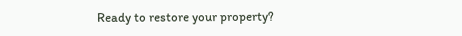Ready to restore your property?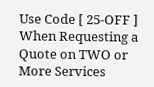Use Code [ 25-OFF ] When Requesting a Quote on TWO or More Services